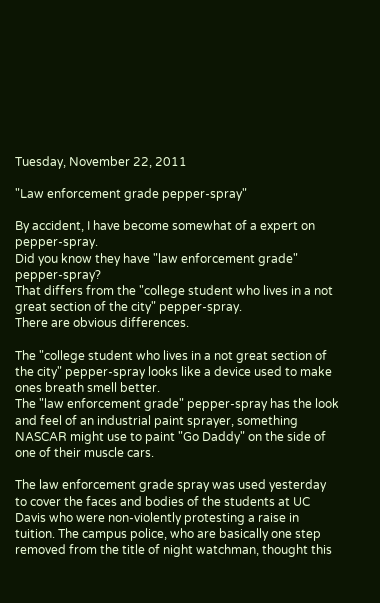Tuesday, November 22, 2011

"Law enforcement grade pepper-spray"

By accident, I have become somewhat of a expert on pepper-spray.
Did you know they have "law enforcement grade" pepper-spray?
That differs from the "college student who lives in a not great section of the city" pepper-spray.
There are obvious differences.

The "college student who lives in a not great section of the city" pepper-spray looks like a device used to make ones breath smell better.
The "law enforcement grade" pepper-spray has the look and feel of an industrial paint sprayer, something NASCAR might use to paint "Go Daddy" on the side of one of their muscle cars.

The law enforcement grade spray was used yesterday to cover the faces and bodies of the students at UC Davis who were non-violently protesting a raise in tuition. The campus police, who are basically one step removed from the title of night watchman, thought this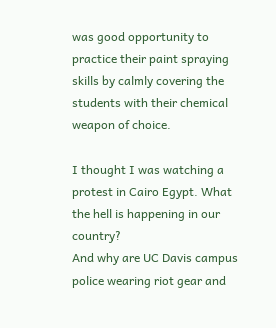was good opportunity to practice their paint spraying skills by calmly covering the students with their chemical weapon of choice.

I thought I was watching a protest in Cairo Egypt. What the hell is happening in our country?
And why are UC Davis campus police wearing riot gear and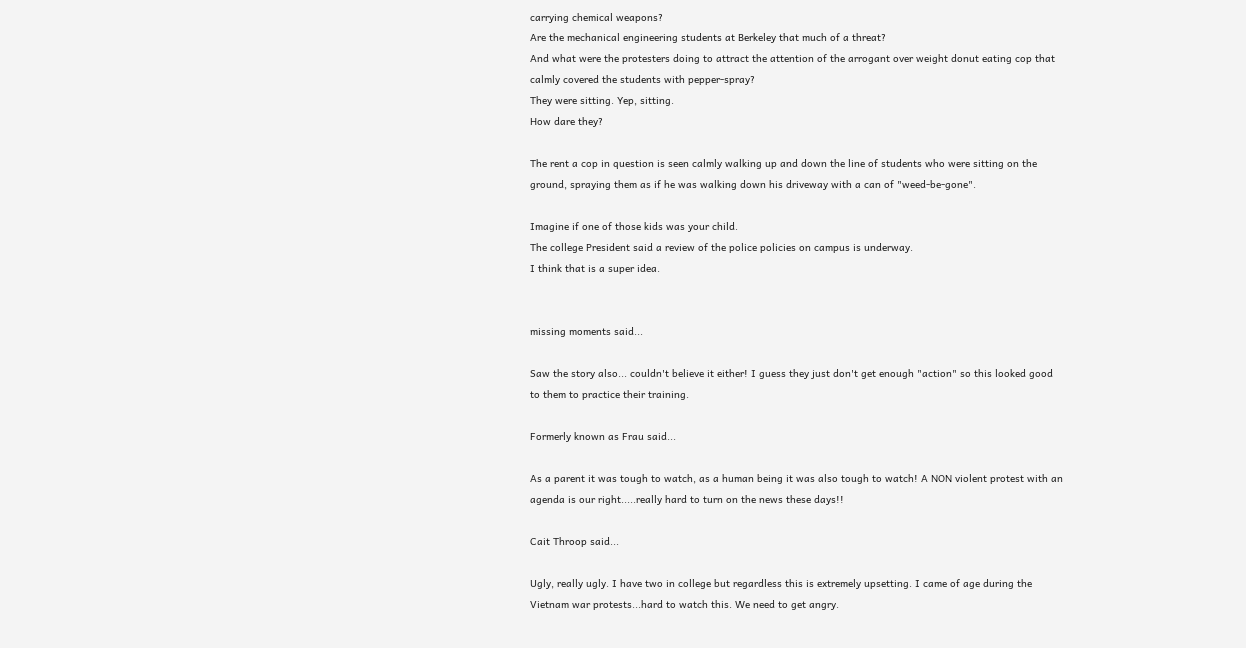carrying chemical weapons?
Are the mechanical engineering students at Berkeley that much of a threat?
And what were the protesters doing to attract the attention of the arrogant over weight donut eating cop that calmly covered the students with pepper-spray?
They were sitting. Yep, sitting.
How dare they?

The rent a cop in question is seen calmly walking up and down the line of students who were sitting on the ground, spraying them as if he was walking down his driveway with a can of "weed-be-gone".

Imagine if one of those kids was your child.
The college President said a review of the police policies on campus is underway.
I think that is a super idea.


missing moments said...

Saw the story also... couldn't believe it either! I guess they just don't get enough "action" so this looked good to them to practice their training.

Formerly known as Frau said...

As a parent it was tough to watch, as a human being it was also tough to watch! A NON violent protest with an agenda is our right.....really hard to turn on the news these days!!

Cait Throop said...

Ugly, really ugly. I have two in college but regardless this is extremely upsetting. I came of age during the Vietnam war protests...hard to watch this. We need to get angry.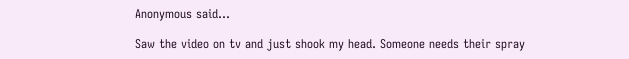Anonymous said...

Saw the video on tv and just shook my head. Someone needs their spray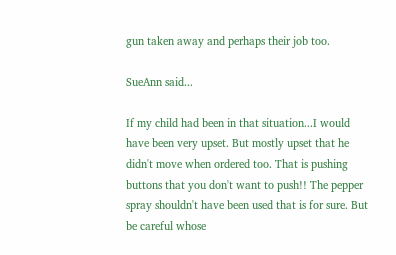gun taken away and perhaps their job too.

SueAnn said...

If my child had been in that situation...I would have been very upset. But mostly upset that he didn't move when ordered too. That is pushing buttons that you don't want to push!! The pepper spray shouldn't have been used that is for sure. But be careful whose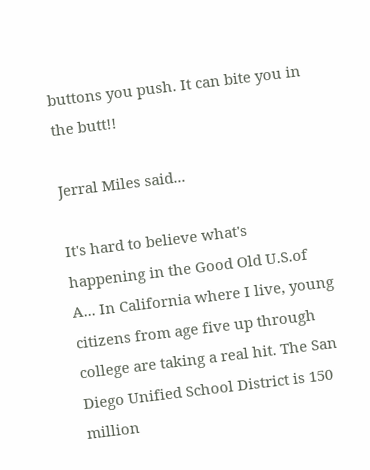buttons you push. It can bite you in the butt!!

Jerral Miles said...

It's hard to believe what's happening in the Good Old U.S.of A... In California where I live, young citizens from age five up through college are taking a real hit. The San Diego Unified School District is 150 million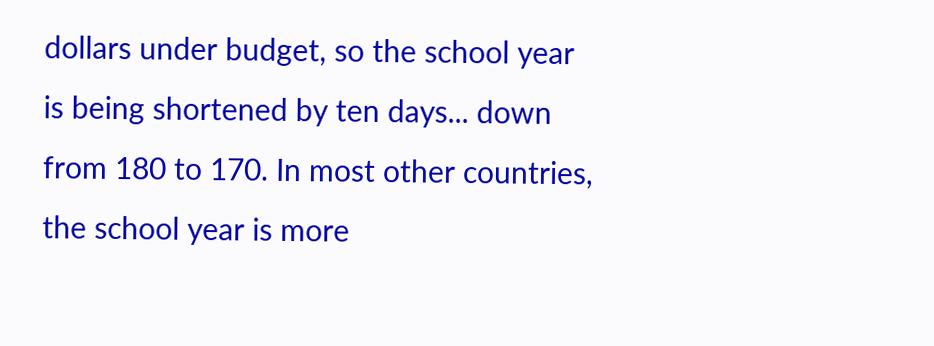dollars under budget, so the school year is being shortened by ten days... down from 180 to 170. In most other countries, the school year is more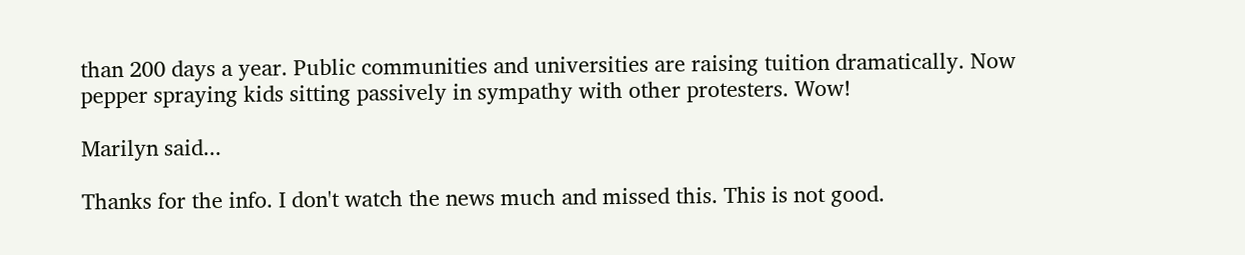than 200 days a year. Public communities and universities are raising tuition dramatically. Now pepper spraying kids sitting passively in sympathy with other protesters. Wow!

Marilyn said...

Thanks for the info. I don't watch the news much and missed this. This is not good.